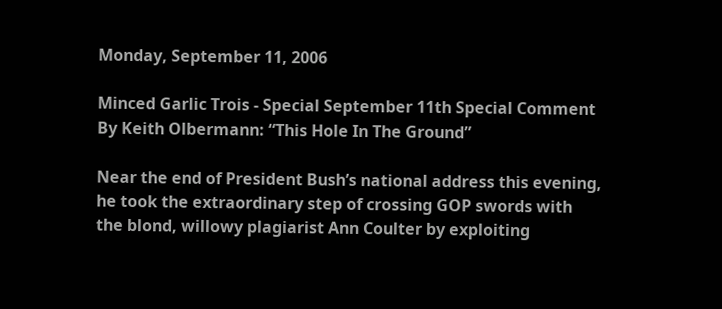Monday, September 11, 2006

Minced Garlic Trois - Special September 11th Special Comment By Keith Olbermann: “This Hole In The Ground”

Near the end of President Bush’s national address this evening, he took the extraordinary step of crossing GOP swords with the blond, willowy plagiarist Ann Coulter by exploiting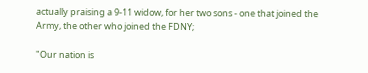actually praising a 9-11 widow, for her two sons - one that joined the Army, the other who joined the FDNY;

"Our nation is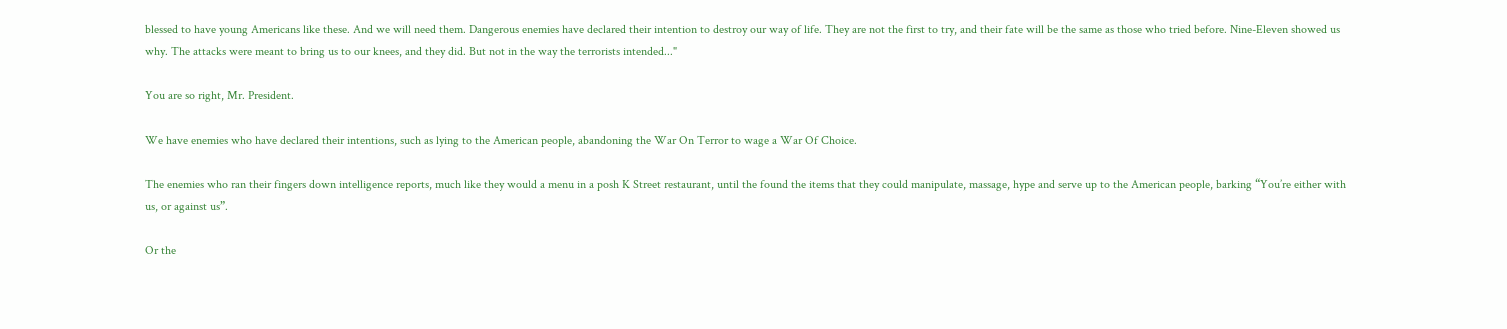blessed to have young Americans like these. And we will need them. Dangerous enemies have declared their intention to destroy our way of life. They are not the first to try, and their fate will be the same as those who tried before. Nine-Eleven showed us why. The attacks were meant to bring us to our knees, and they did. But not in the way the terrorists intended..."

You are so right, Mr. President.

We have enemies who have declared their intentions, such as lying to the American people, abandoning the War On Terror to wage a War Of Choice.

The enemies who ran their fingers down intelligence reports, much like they would a menu in a posh K Street restaurant, until the found the items that they could manipulate, massage, hype and serve up to the American people, barking “You’re either with us, or against us”.

Or the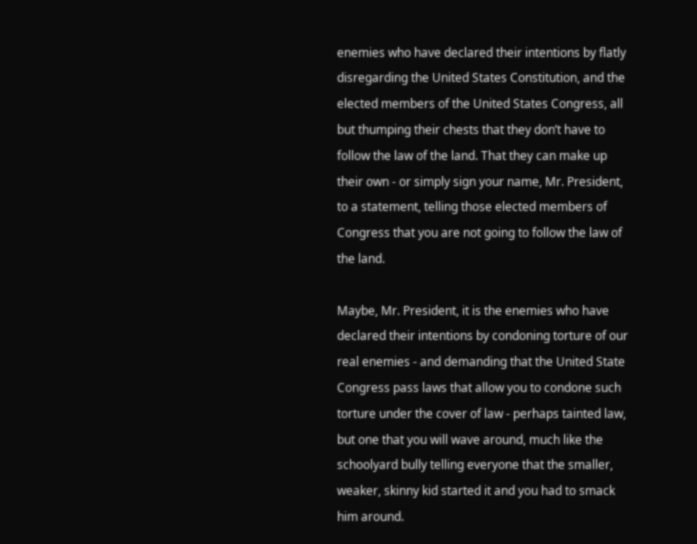enemies who have declared their intentions by flatly disregarding the United States Constitution, and the elected members of the United States Congress, all but thumping their chests that they don’t have to follow the law of the land. That they can make up their own - or simply sign your name, Mr. President, to a statement, telling those elected members of Congress that you are not going to follow the law of the land.

Maybe, Mr. President, it is the enemies who have declared their intentions by condoning torture of our real enemies - and demanding that the United State Congress pass laws that allow you to condone such torture under the cover of law - perhaps tainted law, but one that you will wave around, much like the schoolyard bully telling everyone that the smaller, weaker, skinny kid started it and you had to smack him around.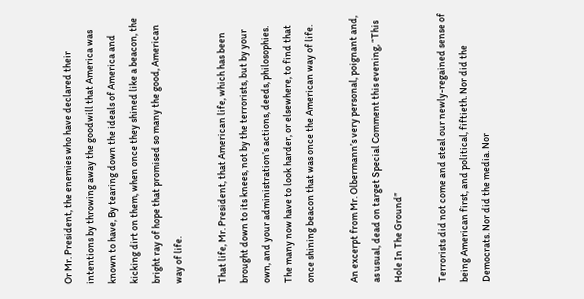Or Mr. President, the enemies who have declared their intentions by throwing away the goodwill that America was known to have, By tearing down the ideals of America and kicking dirt on them, when once they shined like a beacon, the bright ray of hope that promised so many the good, American way of life.

That life, Mr. President, that American life, which has been brought down to its knees, not by the terrorists, but by your own, and your administration’s actions, deeds, philosophies. The many now have to look harder, or elsewhere, to find that once shining beacon that was once the American way of life.

An excerpt from Mr. Olbermann’s very personal, poignant and, as usual, dead on target Special Comment this evening, “This Hole In The Ground”

Terrorists did not come and steal our newly-regained sense of being American first, and political, fiftieth. Nor did the Democrats. Nor did the media. Nor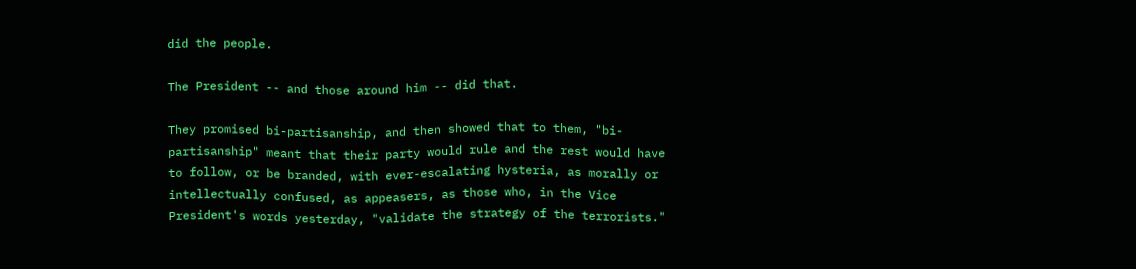did the people.

The President -- and those around him -- did that.

They promised bi-partisanship, and then showed that to them, "bi-partisanship" meant that their party would rule and the rest would have to follow, or be branded, with ever-escalating hysteria, as morally or intellectually confused, as appeasers, as those who, in the Vice President's words yesterday, "validate the strategy of the terrorists."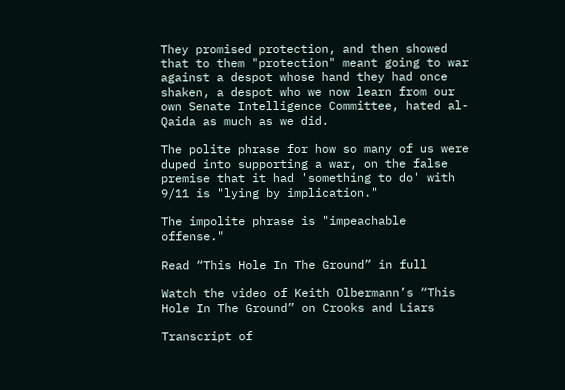They promised protection, and then showed that to them "protection" meant going to war against a despot whose hand they had once shaken, a despot who we now learn from our own Senate Intelligence Committee, hated al-Qaida as much as we did.

The polite phrase for how so many of us were duped into supporting a war, on the false premise that it had 'something to do' with 9/11 is "lying by implication."

The impolite phrase is "impeachable offense."

Read “This Hole In The Ground” in full

Watch the video of Keith Olbermann’s “This Hole In The Ground” on Crooks and Liars

Transcript of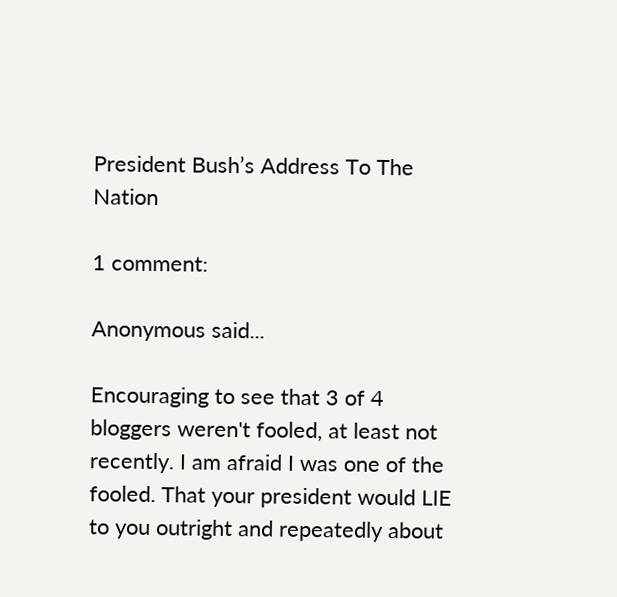President Bush’s Address To The Nation

1 comment:

Anonymous said...

Encouraging to see that 3 of 4 bloggers weren't fooled, at least not recently. I am afraid I was one of the fooled. That your president would LIE to you outright and repeatedly about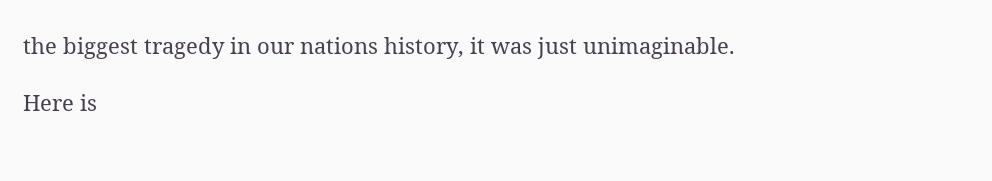the biggest tragedy in our nations history, it was just unimaginable.

Here is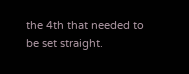the 4th that needed to be set straight.